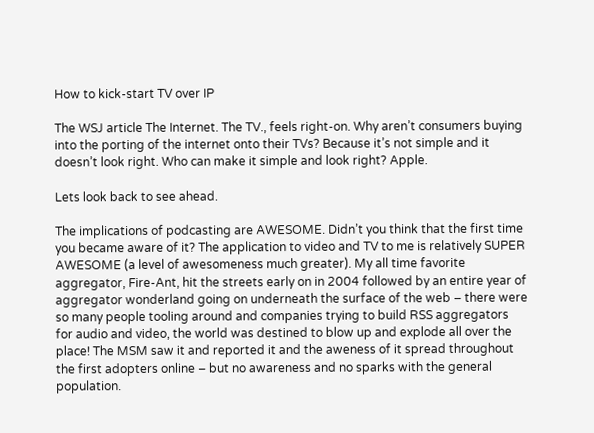How to kick-start TV over IP

The WSJ article The Internet. The TV., feels right-on. Why aren’t consumers buying into the porting of the internet onto their TVs? Because it’s not simple and it doesn’t look right. Who can make it simple and look right? Apple.

Lets look back to see ahead.

The implications of podcasting are AWESOME. Didn’t you think that the first time you became aware of it? The application to video and TV to me is relatively SUPER AWESOME (a level of awesomeness much greater). My all time favorite aggregator, Fire-Ant, hit the streets early on in 2004 followed by an entire year of aggregator wonderland going on underneath the surface of the web – there were so many people tooling around and companies trying to build RSS aggregators for audio and video, the world was destined to blow up and explode all over the place! The MSM saw it and reported it and the aweness of it spread throughout the first adopters online – but no awareness and no sparks with the general population.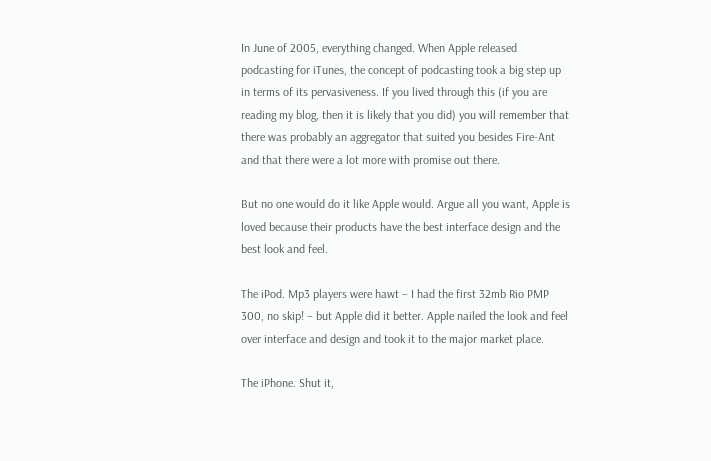In June of 2005, everything changed. When Apple released podcasting for iTunes, the concept of podcasting took a big step up in terms of its pervasiveness. If you lived through this (if you are reading my blog, then it is likely that you did) you will remember that there was probably an aggregator that suited you besides Fire-Ant and that there were a lot more with promise out there.

But no one would do it like Apple would. Argue all you want, Apple is loved because their products have the best interface design and the best look and feel.

The iPod. Mp3 players were hawt – I had the first 32mb Rio PMP 300, no skip! – but Apple did it better. Apple nailed the look and feel over interface and design and took it to the major market place.

The iPhone. Shut it,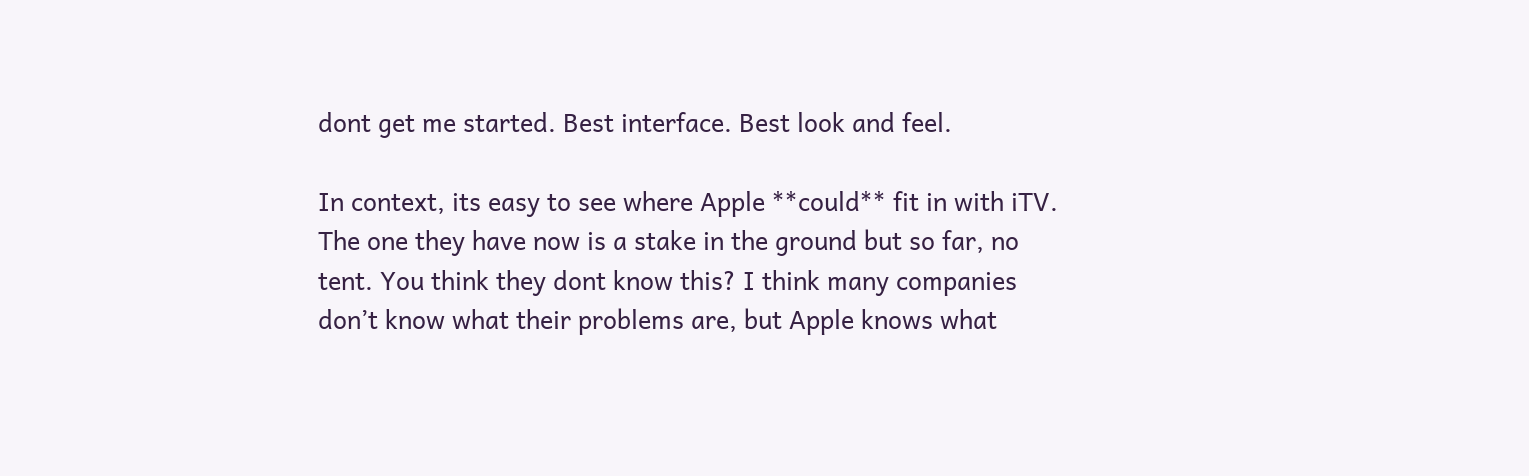dont get me started. Best interface. Best look and feel.

In context, its easy to see where Apple **could** fit in with iTV. The one they have now is a stake in the ground but so far, no tent. You think they dont know this? I think many companies don’t know what their problems are, but Apple knows what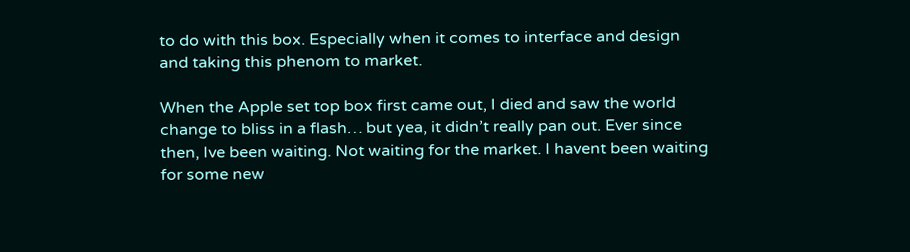to do with this box. Especially when it comes to interface and design and taking this phenom to market.

When the Apple set top box first came out, I died and saw the world change to bliss in a flash… but yea, it didn’t really pan out. Ever since then, Ive been waiting. Not waiting for the market. I havent been waiting for some new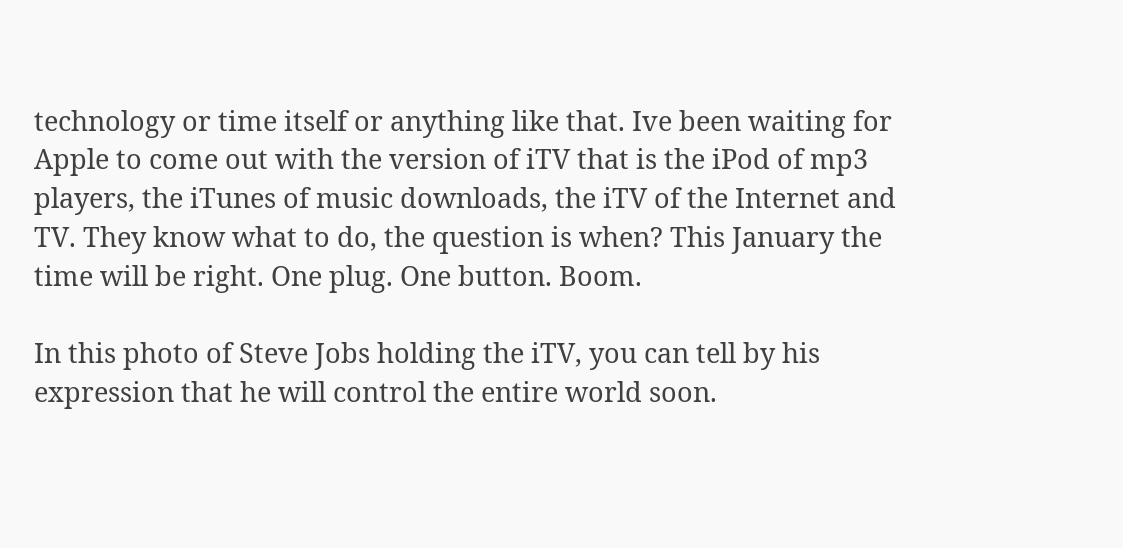technology or time itself or anything like that. Ive been waiting for Apple to come out with the version of iTV that is the iPod of mp3 players, the iTunes of music downloads, the iTV of the Internet and TV. They know what to do, the question is when? This January the time will be right. One plug. One button. Boom.

In this photo of Steve Jobs holding the iTV, you can tell by his expression that he will control the entire world soon.